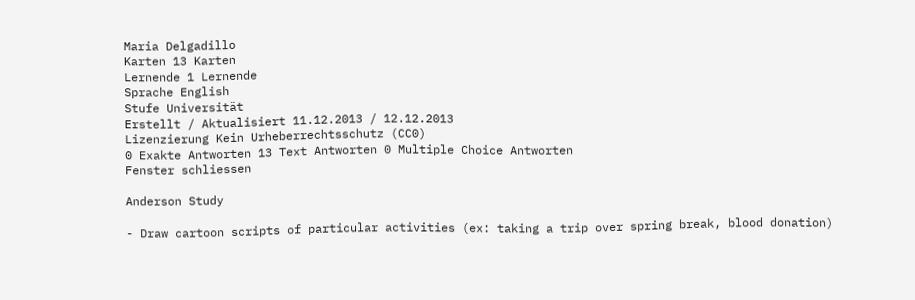Maria Delgadillo
Karten 13 Karten
Lernende 1 Lernende
Sprache English
Stufe Universität
Erstellt / Aktualisiert 11.12.2013 / 12.12.2013
Lizenzierung Kein Urheberrechtsschutz (CC0)
0 Exakte Antworten 13 Text Antworten 0 Multiple Choice Antworten
Fenster schliessen

Anderson Study

- Draw cartoon scripts of particular activities (ex: taking a trip over spring break, blood donation)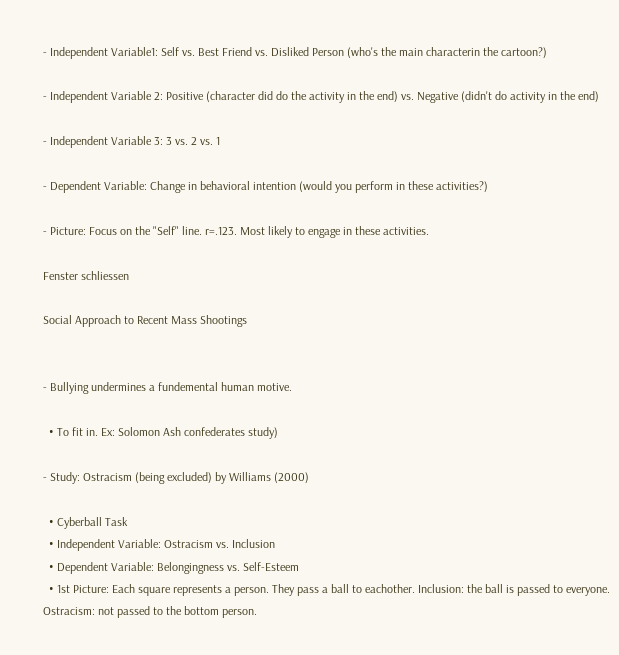- Independent Variable1: Self vs. Best Friend vs. Disliked Person (who's the main characterin the cartoon?)

- Independent Variable 2: Positive (character did do the activity in the end) vs. Negative (didn't do activity in the end)

- Independent Variable 3: 3 vs. 2 vs. 1

- Dependent Variable: Change in behavioral intention (would you perform in these activities?)

- Picture: Focus on the "Self" line. r=.123. Most likely to engage in these activities.

Fenster schliessen

Social Approach to Recent Mass Shootings


- Bullying undermines a fundemental human motive.

  • To fit in. Ex: Solomon Ash confederates study)

- Study: Ostracism (being excluded) by Williams (2000)

  • Cyberball Task
  • Independent Variable: Ostracism vs. Inclusion
  • Dependent Variable: Belongingness vs. Self-Esteem
  • 1st Picture: Each square represents a person. They pass a ball to eachother. Inclusion: the ball is passed to everyone. Ostracism: not passed to the bottom person.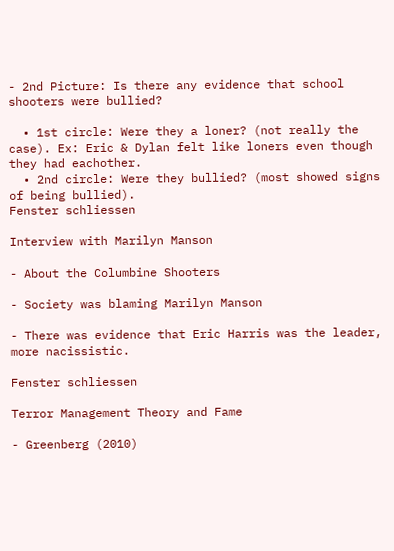- 2nd Picture: Is there any evidence that school shooters were bullied?

  • 1st circle: Were they a loner? (not really the case). Ex: Eric & Dylan felt like loners even though they had eachother.
  • 2nd circle: Were they bullied? (most showed signs of being bullied).
Fenster schliessen

Interview with Marilyn Manson

- About the Columbine Shooters

- Society was blaming Marilyn Manson

- There was evidence that Eric Harris was the leader, more nacissistic.

Fenster schliessen

Terror Management Theory and Fame

- Greenberg (2010)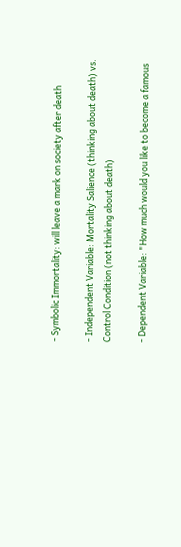- Symbolic Immortality: will leave a mark on society after death

- Independent Variable: Mortality Salience (thinking about death) vs. Control Condition (not thinking about death)

- Dependent Variable: "How much would you like to become a famous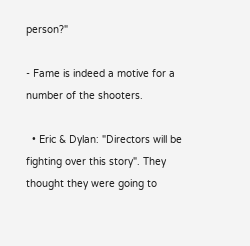person?"

- Fame is indeed a motive for a number of the shooters.

  • Eric & Dylan: "Directors will be fighting over this story". They thought they were going to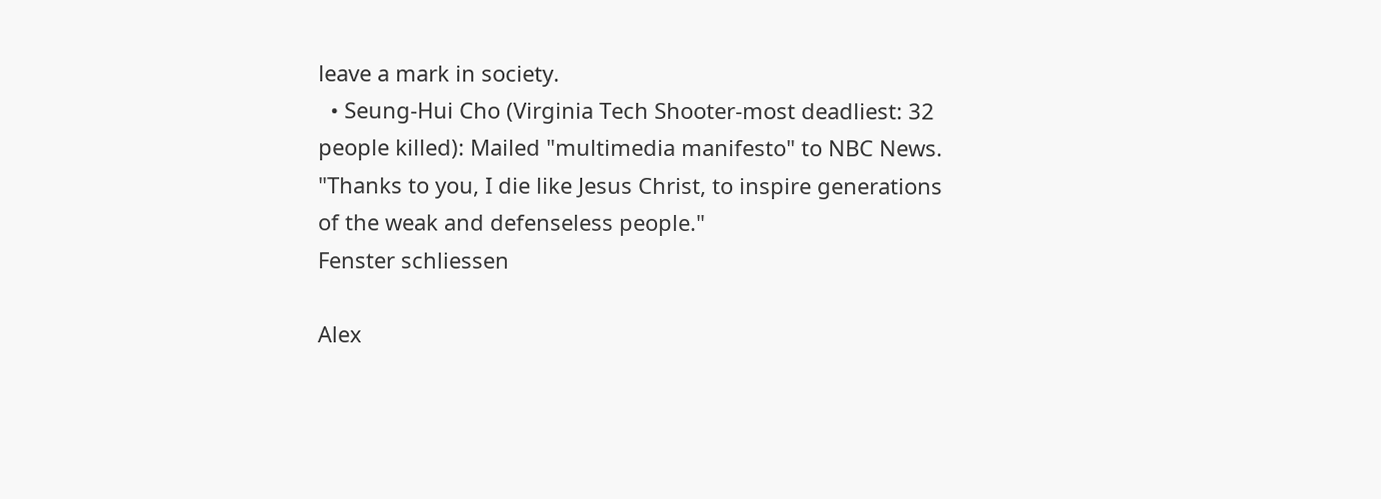leave a mark in society.
  • Seung-Hui Cho (Virginia Tech Shooter-most deadliest: 32 people killed): Mailed "multimedia manifesto" to NBC News. "Thanks to you, I die like Jesus Christ, to inspire generations of the weak and defenseless people."
Fenster schliessen

Alex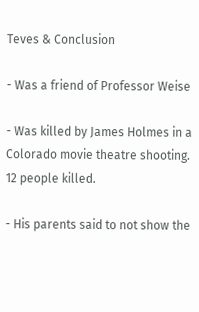Teves & Conclusion

- Was a friend of Professor Weise

- Was killed by James Holmes in a Colorado movie theatre shooting. 12 people killed.

- His parents said to not show the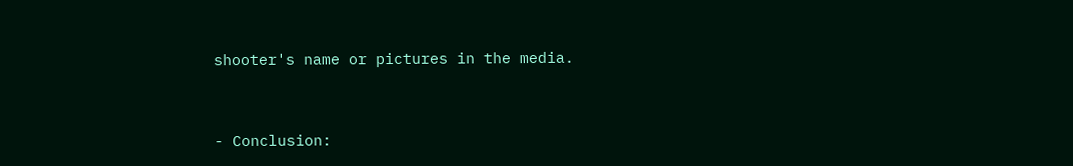shooter's name or pictures in the media.


- Conclusion: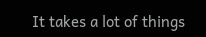It takes a lot of things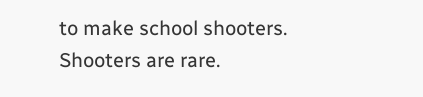to make school shooters. Shooters are rare.